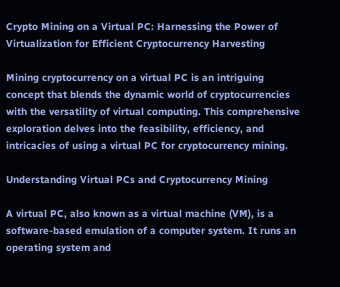Crypto Mining on a Virtual PC: Harnessing the Power of Virtualization for Efficient Cryptocurrency Harvesting

Mining cryptocurrency on a virtual PC is an intriguing concept that blends the dynamic world of cryptocurrencies with the versatility of virtual computing. This comprehensive exploration delves into the feasibility, efficiency, and intricacies of using a virtual PC for cryptocurrency mining.

Understanding Virtual PCs and Cryptocurrency Mining

A virtual PC, also known as a virtual machine (VM), is a software-based emulation of a computer system. It runs an operating system and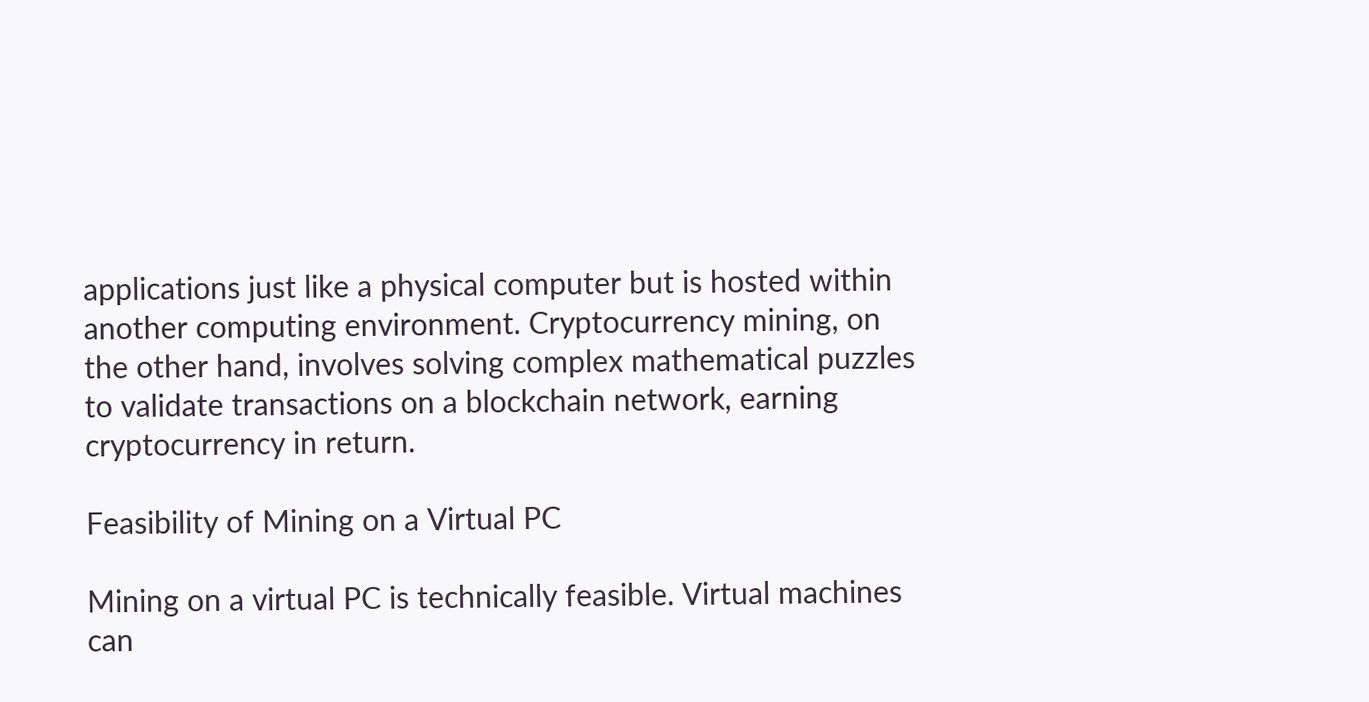applications just like a physical computer but is hosted within another computing environment. Cryptocurrency mining, on the other hand, involves solving complex mathematical puzzles to validate transactions on a blockchain network, earning cryptocurrency in return.

Feasibility of Mining on a Virtual PC

Mining on a virtual PC is technically feasible. Virtual machines can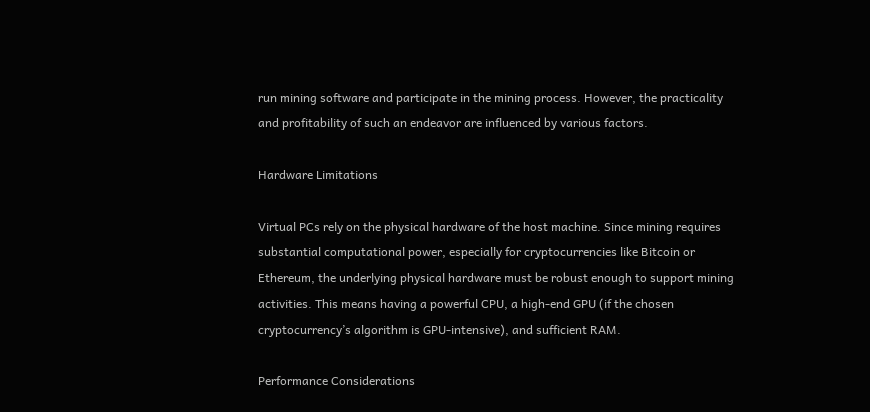run mining software and participate in the mining process. However, the practicality and profitability of such an endeavor are influenced by various factors.

Hardware Limitations

Virtual PCs rely on the physical hardware of the host machine. Since mining requires substantial computational power, especially for cryptocurrencies like Bitcoin or Ethereum, the underlying physical hardware must be robust enough to support mining activities. This means having a powerful CPU, a high-end GPU (if the chosen cryptocurrency’s algorithm is GPU-intensive), and sufficient RAM.

Performance Considerations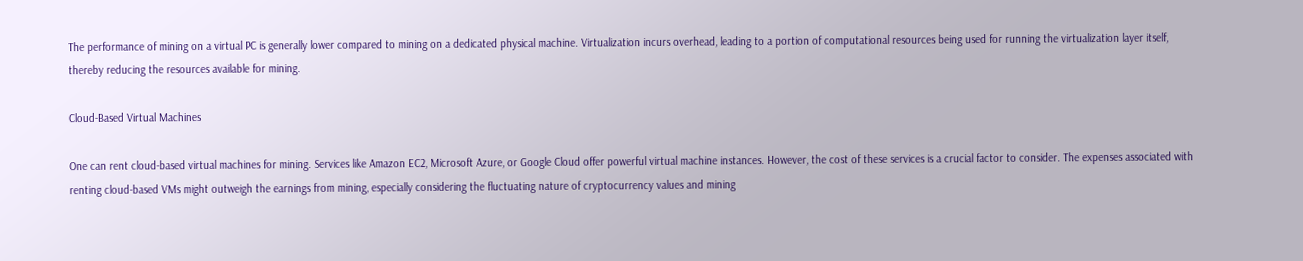The performance of mining on a virtual PC is generally lower compared to mining on a dedicated physical machine. Virtualization incurs overhead, leading to a portion of computational resources being used for running the virtualization layer itself, thereby reducing the resources available for mining.

Cloud-Based Virtual Machines

One can rent cloud-based virtual machines for mining. Services like Amazon EC2, Microsoft Azure, or Google Cloud offer powerful virtual machine instances. However, the cost of these services is a crucial factor to consider. The expenses associated with renting cloud-based VMs might outweigh the earnings from mining, especially considering the fluctuating nature of cryptocurrency values and mining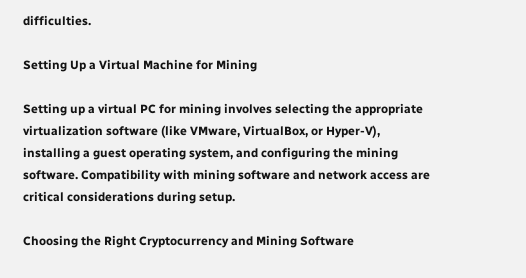difficulties.

Setting Up a Virtual Machine for Mining

Setting up a virtual PC for mining involves selecting the appropriate virtualization software (like VMware, VirtualBox, or Hyper-V), installing a guest operating system, and configuring the mining software. Compatibility with mining software and network access are critical considerations during setup.

Choosing the Right Cryptocurrency and Mining Software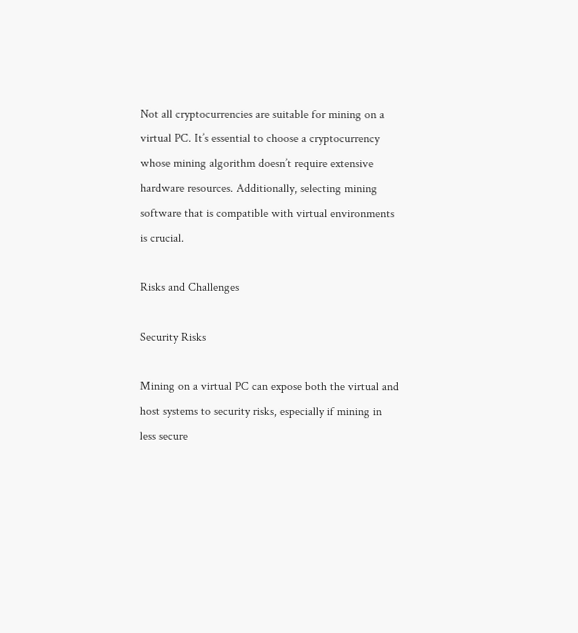Not all cryptocurrencies are suitable for mining on a virtual PC. It’s essential to choose a cryptocurrency whose mining algorithm doesn’t require extensive hardware resources. Additionally, selecting mining software that is compatible with virtual environments is crucial.

Risks and Challenges

Security Risks

Mining on a virtual PC can expose both the virtual and host systems to security risks, especially if mining in less secure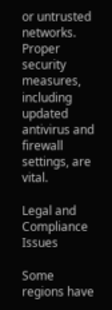or untrusted networks. Proper security measures, including updated antivirus and firewall settings, are vital.

Legal and Compliance Issues

Some regions have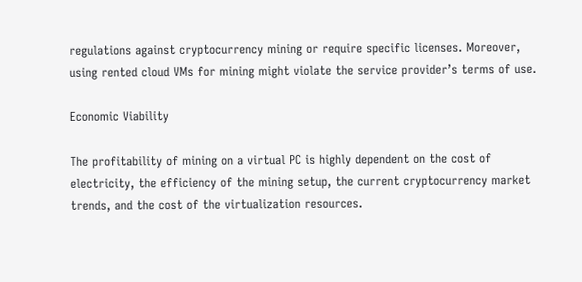regulations against cryptocurrency mining or require specific licenses. Moreover, using rented cloud VMs for mining might violate the service provider’s terms of use.

Economic Viability

The profitability of mining on a virtual PC is highly dependent on the cost of electricity, the efficiency of the mining setup, the current cryptocurrency market trends, and the cost of the virtualization resources.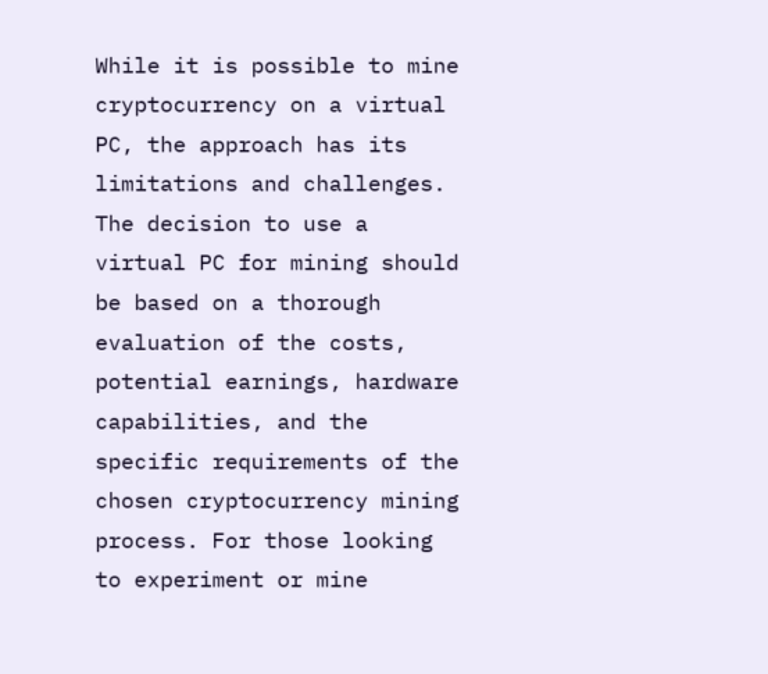While it is possible to mine cryptocurrency on a virtual PC, the approach has its limitations and challenges. The decision to use a virtual PC for mining should be based on a thorough evaluation of the costs, potential earnings, hardware capabilities, and the specific requirements of the chosen cryptocurrency mining process. For those looking to experiment or mine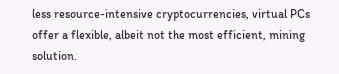less resource-intensive cryptocurrencies, virtual PCs offer a flexible, albeit not the most efficient, mining solution.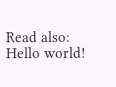Read also: Hello world!